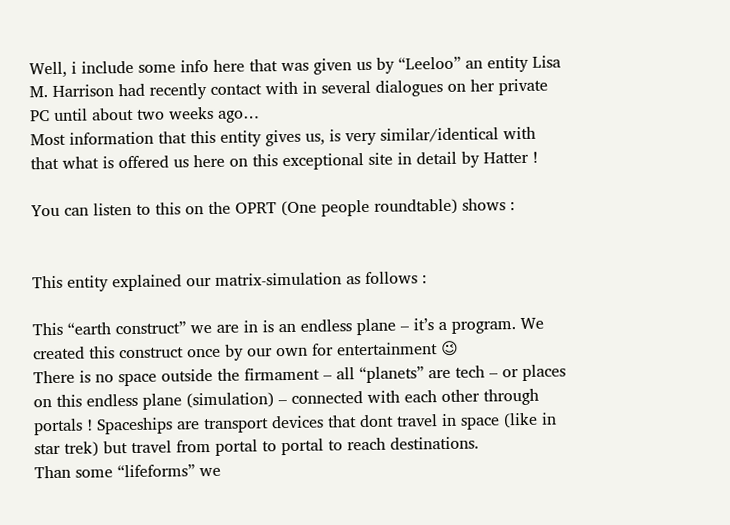Well, i include some info here that was given us by “Leeloo” an entity Lisa M. Harrison had recently contact with in several dialogues on her private PC until about two weeks ago…
Most information that this entity gives us, is very similar/identical with that what is offered us here on this exceptional site in detail by Hatter !

You can listen to this on the OPRT (One people roundtable) shows :


This entity explained our matrix-simulation as follows :

This “earth construct” we are in is an endless plane – it’s a program. We created this construct once by our own for entertainment 😉
There is no space outside the firmament – all “planets” are tech – or places on this endless plane (simulation) – connected with each other through portals ! Spaceships are transport devices that dont travel in space (like in star trek) but travel from portal to portal to reach destinations.
Than some “lifeforms” we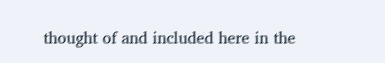thought of and included here in the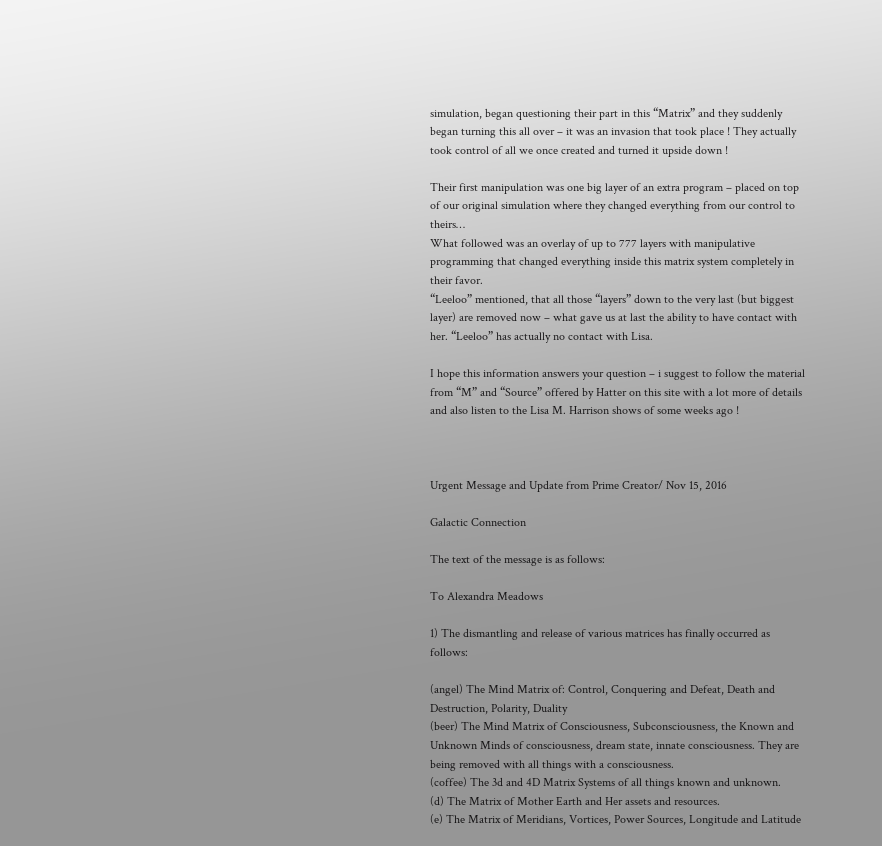simulation, began questioning their part in this “Matrix” and they suddenly began turning this all over – it was an invasion that took place ! They actually took control of all we once created and turned it upside down !

Their first manipulation was one big layer of an extra program – placed on top of our original simulation where they changed everything from our control to theirs…
What followed was an overlay of up to 777 layers with manipulative programming that changed everything inside this matrix system completely in their favor.
“Leeloo” mentioned, that all those “layers” down to the very last (but biggest layer) are removed now – what gave us at last the ability to have contact with her. “Leeloo” has actually no contact with Lisa.

I hope this information answers your question – i suggest to follow the material from “M” and “Source” offered by Hatter on this site with a lot more of details and also listen to the Lisa M. Harrison shows of some weeks ago !



Urgent Message and Update from Prime Creator/ Nov 15, 2016

Galactic Connection

The text of the message is as follows:

To Alexandra Meadows

1) The dismantling and release of various matrices has finally occurred as follows:

(angel) The Mind Matrix of: Control, Conquering and Defeat, Death and Destruction, Polarity, Duality
(beer) The Mind Matrix of Consciousness, Subconsciousness, the Known and Unknown Minds of consciousness, dream state, innate consciousness. They are being removed with all things with a consciousness.
(coffee) The 3d and 4D Matrix Systems of all things known and unknown.
(d) The Matrix of Mother Earth and Her assets and resources.
(e) The Matrix of Meridians, Vortices, Power Sources, Longitude and Latitude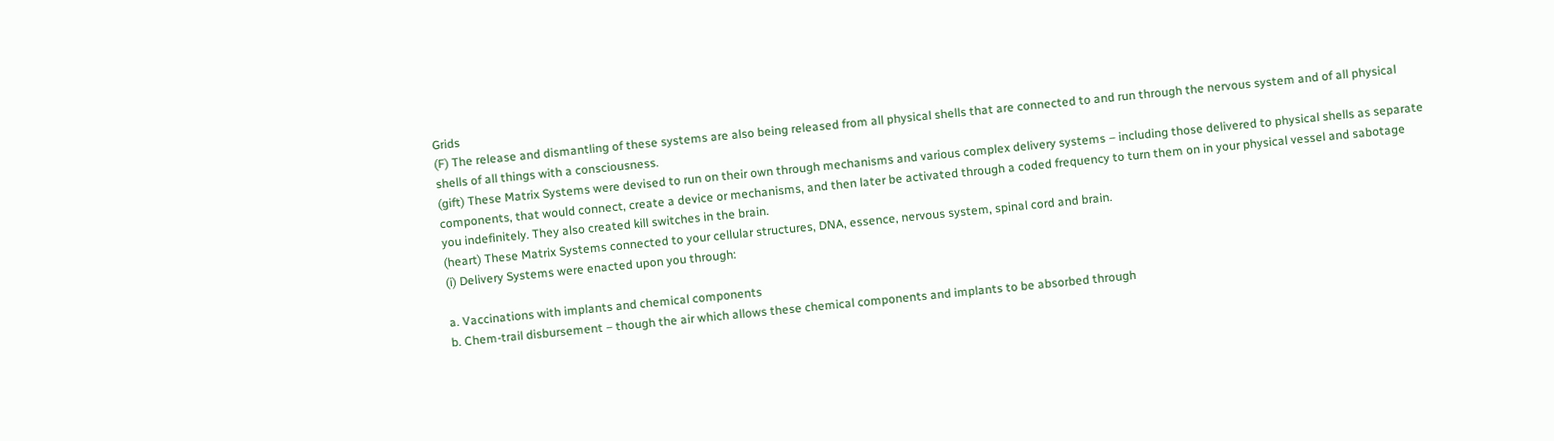Grids
(F) The release and dismantling of these systems are also being released from all physical shells that are connected to and run through the nervous system and of all physical shells of all things with a consciousness.
(gift) These Matrix Systems were devised to run on their own through mechanisms and various complex delivery systems – including those delivered to physical shells as separate components, that would connect, create a device or mechanisms, and then later be activated through a coded frequency to turn them on in your physical vessel and sabotage you indefinitely. They also created kill switches in the brain.
(heart) These Matrix Systems connected to your cellular structures, DNA, essence, nervous system, spinal cord and brain.
(i) Delivery Systems were enacted upon you through:

a. Vaccinations with implants and chemical components
b. Chem-trail disbursement – though the air which allows these chemical components and implants to be absorbed through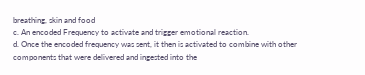breathing, skin and food
c. An encoded Frequency to activate and trigger emotional reaction.
d. Once the encoded frequency was sent, it then is activated to combine with other components that were delivered and ingested into the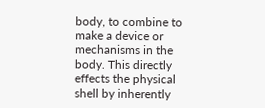body, to combine to make a device or mechanisms in the body. This directly effects the physical shell by inherently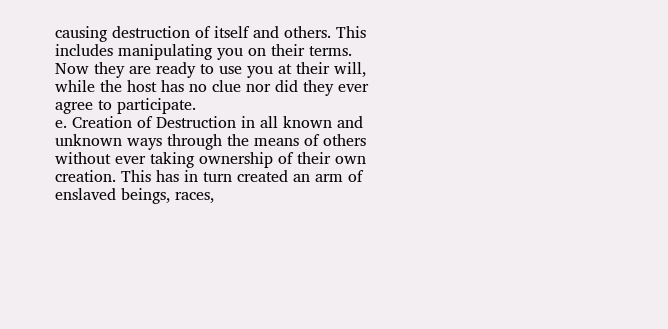causing destruction of itself and others. This includes manipulating you on their terms. Now they are ready to use you at their will, while the host has no clue nor did they ever agree to participate.
e. Creation of Destruction in all known and unknown ways through the means of others without ever taking ownership of their own creation. This has in turn created an arm of enslaved beings, races,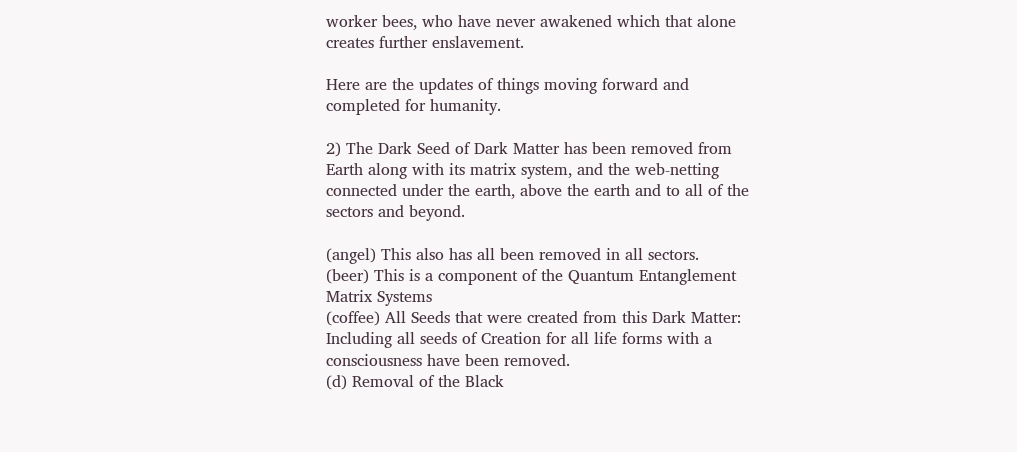worker bees, who have never awakened which that alone creates further enslavement.

Here are the updates of things moving forward and completed for humanity.

2) The Dark Seed of Dark Matter has been removed from Earth along with its matrix system, and the web-netting connected under the earth, above the earth and to all of the sectors and beyond.

(angel) This also has all been removed in all sectors.
(beer) This is a component of the Quantum Entanglement Matrix Systems
(coffee) All Seeds that were created from this Dark Matter: Including all seeds of Creation for all life forms with a consciousness have been removed.
(d) Removal of the Black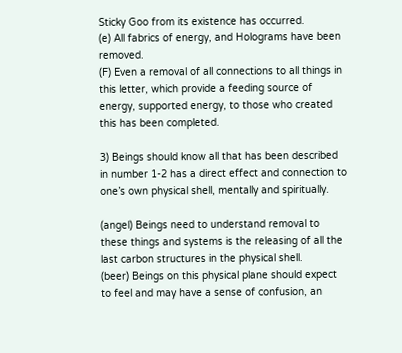Sticky Goo from its existence has occurred.
(e) All fabrics of energy, and Holograms have been removed.
(F) Even a removal of all connections to all things in this letter, which provide a feeding source of energy, supported energy, to those who created this has been completed.

3) Beings should know all that has been described in number 1-2 has a direct effect and connection to one’s own physical shell, mentally and spiritually.

(angel) Beings need to understand removal to these things and systems is the releasing of all the last carbon structures in the physical shell.
(beer) Beings on this physical plane should expect to feel and may have a sense of confusion, an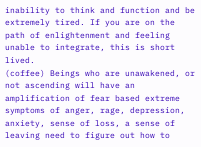inability to think and function and be extremely tired. If you are on the path of enlightenment and feeling unable to integrate, this is short lived.
(coffee) Beings who are unawakened, or not ascending will have an amplification of fear based extreme symptoms of anger, rage, depression, anxiety, sense of loss, a sense of leaving need to figure out how to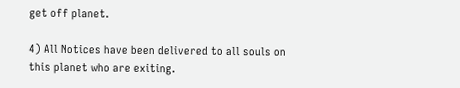get off planet.

4) All Notices have been delivered to all souls on this planet who are exiting.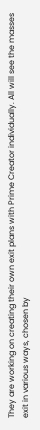They are working on creating their own exit plans with Prime Creator individually. All will see the masses exit in various ways, chosen by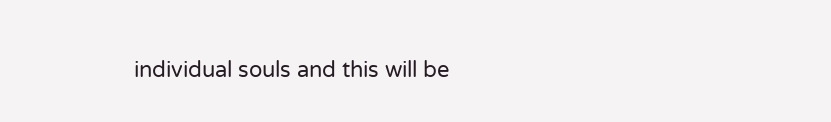individual souls and this will be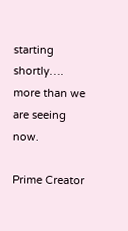starting shortly…. more than we are seeing now.

Prime Creator